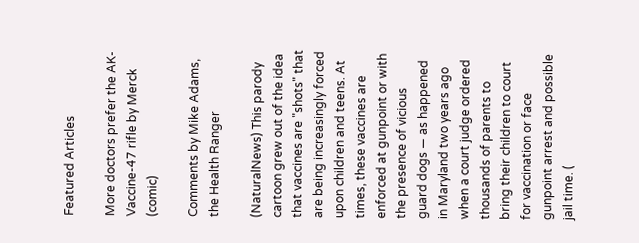Featured Articles

More doctors prefer the AK-Vaccine-47 rifle by Merck (comic)

Comments by Mike Adams, the Health Ranger

(NaturalNews) This parody cartoon grew out of the idea that vaccines are "shots" that are being increasingly forced upon children and teens. At times, these vaccines are enforced at gunpoint or with the presence of vicious guard dogs — as happened in Maryland two years ago when a court judge ordered thousands of parents to bring their children to court for vaccination or face gunpoint arrest and possible jail time. (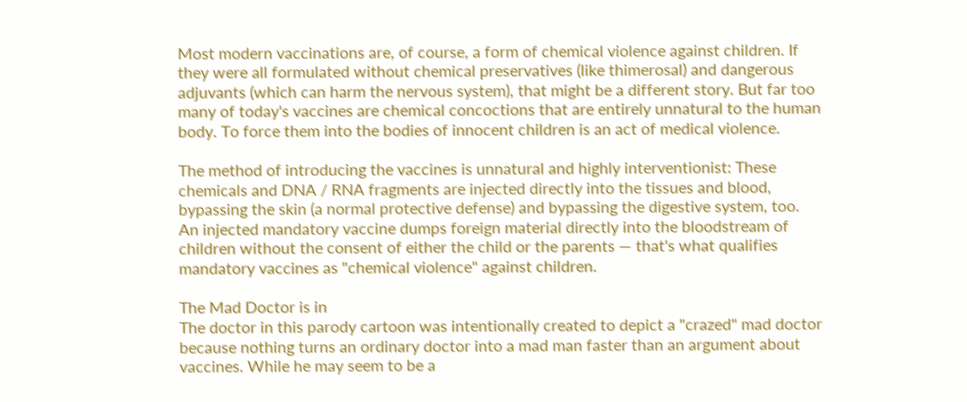Most modern vaccinations are, of course, a form of chemical violence against children. If they were all formulated without chemical preservatives (like thimerosal) and dangerous adjuvants (which can harm the nervous system), that might be a different story. But far too many of today's vaccines are chemical concoctions that are entirely unnatural to the human body. To force them into the bodies of innocent children is an act of medical violence.

The method of introducing the vaccines is unnatural and highly interventionist: These chemicals and DNA / RNA fragments are injected directly into the tissues and blood, bypassing the skin (a normal protective defense) and bypassing the digestive system, too. An injected mandatory vaccine dumps foreign material directly into the bloodstream of children without the consent of either the child or the parents — that's what qualifies mandatory vaccines as "chemical violence" against children.

The Mad Doctor is in
The doctor in this parody cartoon was intentionally created to depict a "crazed" mad doctor because nothing turns an ordinary doctor into a mad man faster than an argument about vaccines. While he may seem to be a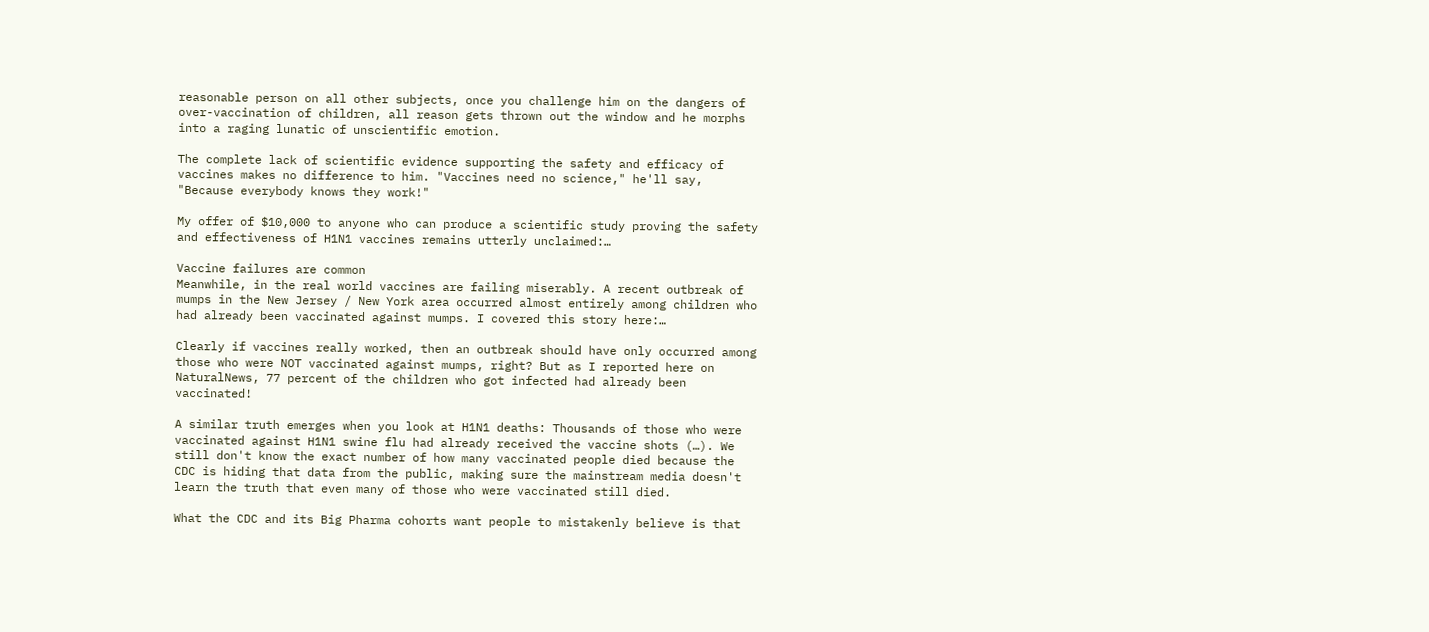reasonable person on all other subjects, once you challenge him on the dangers of over-vaccination of children, all reason gets thrown out the window and he morphs into a raging lunatic of unscientific emotion.

The complete lack of scientific evidence supporting the safety and efficacy of vaccines makes no difference to him. "Vaccines need no science," he'll say, "Because everybody knows they work!"

My offer of $10,000 to anyone who can produce a scientific study proving the safety and effectiveness of H1N1 vaccines remains utterly unclaimed:…

Vaccine failures are common
Meanwhile, in the real world vaccines are failing miserably. A recent outbreak of mumps in the New Jersey / New York area occurred almost entirely among children who had already been vaccinated against mumps. I covered this story here:…

Clearly if vaccines really worked, then an outbreak should have only occurred among those who were NOT vaccinated against mumps, right? But as I reported here on NaturalNews, 77 percent of the children who got infected had already been vaccinated!

A similar truth emerges when you look at H1N1 deaths: Thousands of those who were vaccinated against H1N1 swine flu had already received the vaccine shots (…). We still don't know the exact number of how many vaccinated people died because the CDC is hiding that data from the public, making sure the mainstream media doesn't learn the truth that even many of those who were vaccinated still died.

What the CDC and its Big Pharma cohorts want people to mistakenly believe is that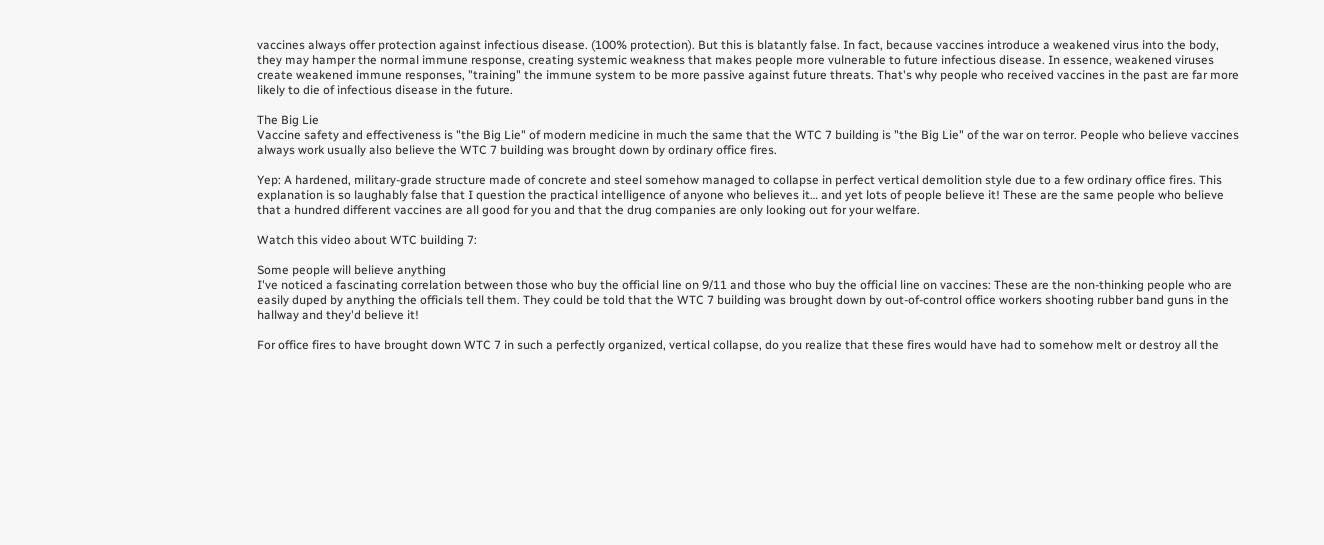vaccines always offer protection against infectious disease. (100% protection). But this is blatantly false. In fact, because vaccines introduce a weakened virus into the body, they may hamper the normal immune response, creating systemic weakness that makes people more vulnerable to future infectious disease. In essence, weakened viruses create weakened immune responses, "training" the immune system to be more passive against future threats. That's why people who received vaccines in the past are far more likely to die of infectious disease in the future.

The Big Lie
Vaccine safety and effectiveness is "the Big Lie" of modern medicine in much the same that the WTC 7 building is "the Big Lie" of the war on terror. People who believe vaccines always work usually also believe the WTC 7 building was brought down by ordinary office fires.

Yep: A hardened, military-grade structure made of concrete and steel somehow managed to collapse in perfect vertical demolition style due to a few ordinary office fires. This explanation is so laughably false that I question the practical intelligence of anyone who believes it… and yet lots of people believe it! These are the same people who believe that a hundred different vaccines are all good for you and that the drug companies are only looking out for your welfare.

Watch this video about WTC building 7:

Some people will believe anything
I've noticed a fascinating correlation between those who buy the official line on 9/11 and those who buy the official line on vaccines: These are the non-thinking people who are easily duped by anything the officials tell them. They could be told that the WTC 7 building was brought down by out-of-control office workers shooting rubber band guns in the hallway and they'd believe it!

For office fires to have brought down WTC 7 in such a perfectly organized, vertical collapse, do you realize that these fires would have had to somehow melt or destroy all the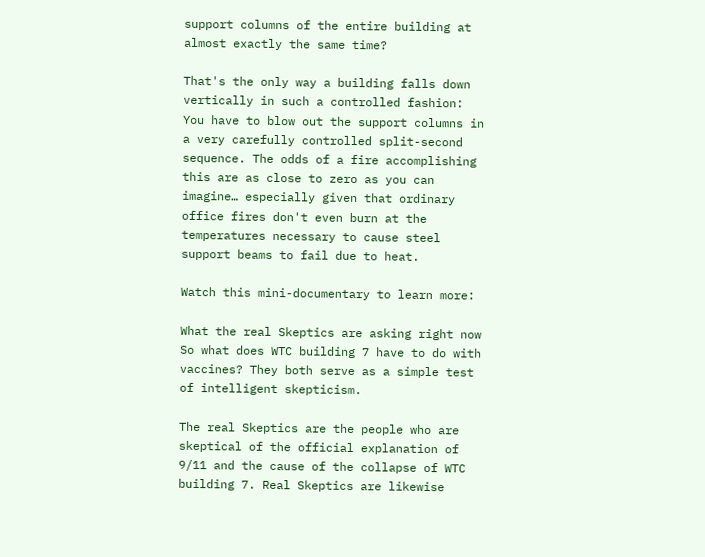support columns of the entire building at almost exactly the same time?

That's the only way a building falls down vertically in such a controlled fashion: You have to blow out the support columns in a very carefully controlled split-second sequence. The odds of a fire accomplishing this are as close to zero as you can imagine… especially given that ordinary office fires don't even burn at the temperatures necessary to cause steel support beams to fail due to heat.

Watch this mini-documentary to learn more:

What the real Skeptics are asking right now
So what does WTC building 7 have to do with vaccines? They both serve as a simple test of intelligent skepticism.

The real Skeptics are the people who are skeptical of the official explanation of 9/11 and the cause of the collapse of WTC building 7. Real Skeptics are likewise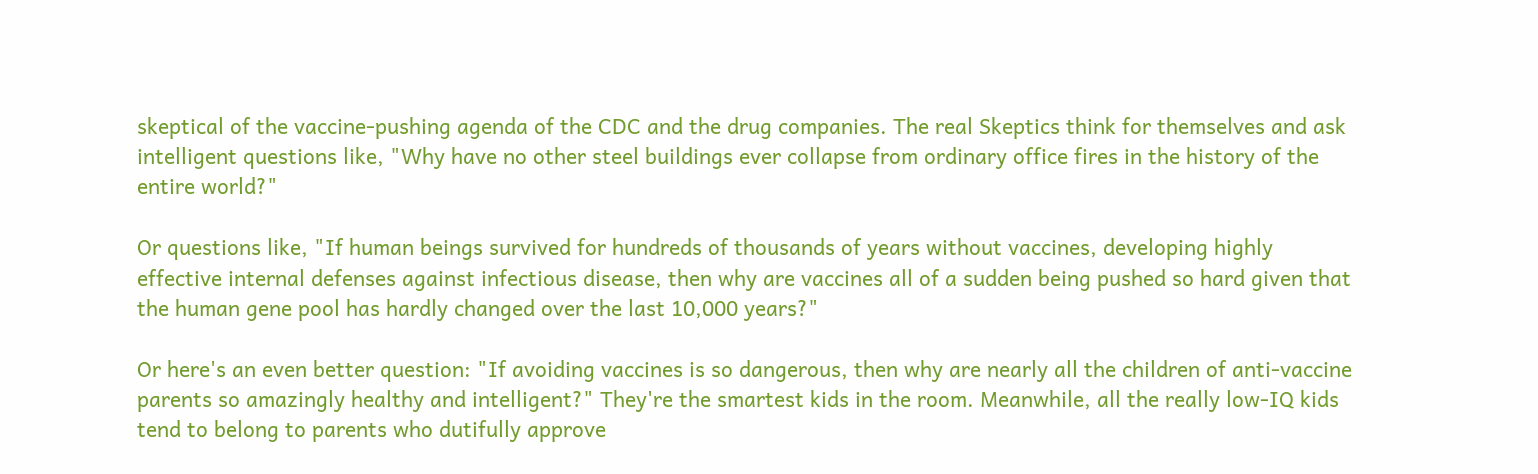skeptical of the vaccine-pushing agenda of the CDC and the drug companies. The real Skeptics think for themselves and ask intelligent questions like, "Why have no other steel buildings ever collapse from ordinary office fires in the history of the entire world?"

Or questions like, "If human beings survived for hundreds of thousands of years without vaccines, developing highly effective internal defenses against infectious disease, then why are vaccines all of a sudden being pushed so hard given that the human gene pool has hardly changed over the last 10,000 years?"

Or here's an even better question: "If avoiding vaccines is so dangerous, then why are nearly all the children of anti-vaccine parents so amazingly healthy and intelligent?" They're the smartest kids in the room. Meanwhile, all the really low-IQ kids tend to belong to parents who dutifully approve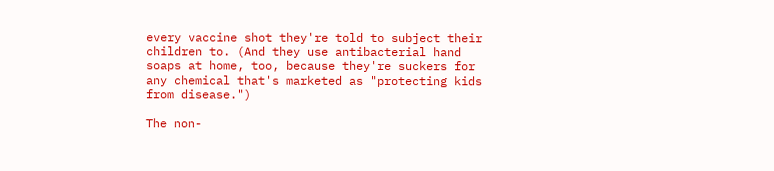every vaccine shot they're told to subject their children to. (And they use antibacterial hand soaps at home, too, because they're suckers for any chemical that's marketed as "protecting kids from disease.")

The non-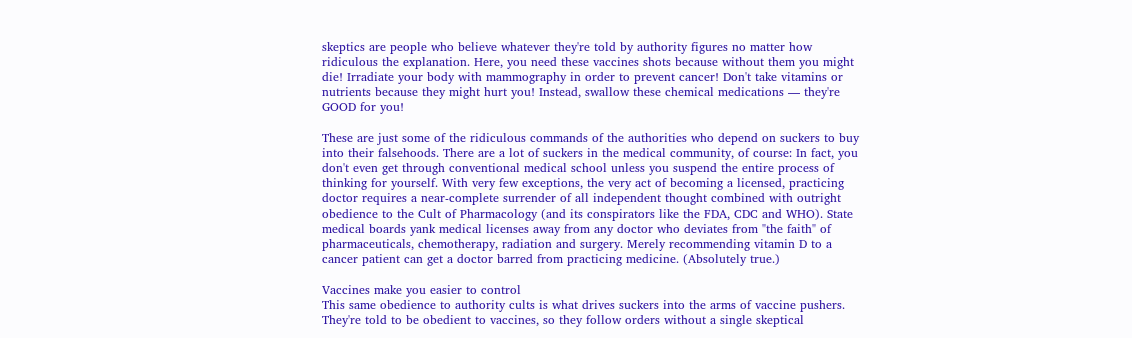skeptics are people who believe whatever they're told by authority figures no matter how ridiculous the explanation. Here, you need these vaccines shots because without them you might die! Irradiate your body with mammography in order to prevent cancer! Don't take vitamins or nutrients because they might hurt you! Instead, swallow these chemical medications — they're GOOD for you!

These are just some of the ridiculous commands of the authorities who depend on suckers to buy into their falsehoods. There are a lot of suckers in the medical community, of course: In fact, you don't even get through conventional medical school unless you suspend the entire process of thinking for yourself. With very few exceptions, the very act of becoming a licensed, practicing doctor requires a near-complete surrender of all independent thought combined with outright obedience to the Cult of Pharmacology (and its conspirators like the FDA, CDC and WHO). State medical boards yank medical licenses away from any doctor who deviates from "the faith" of pharmaceuticals, chemotherapy, radiation and surgery. Merely recommending vitamin D to a cancer patient can get a doctor barred from practicing medicine. (Absolutely true.)

Vaccines make you easier to control
This same obedience to authority cults is what drives suckers into the arms of vaccine pushers. They're told to be obedient to vaccines, so they follow orders without a single skeptical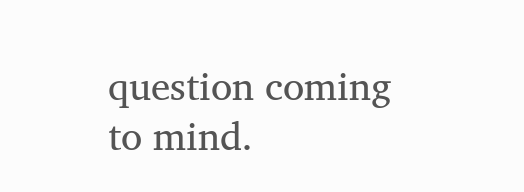question coming to mind.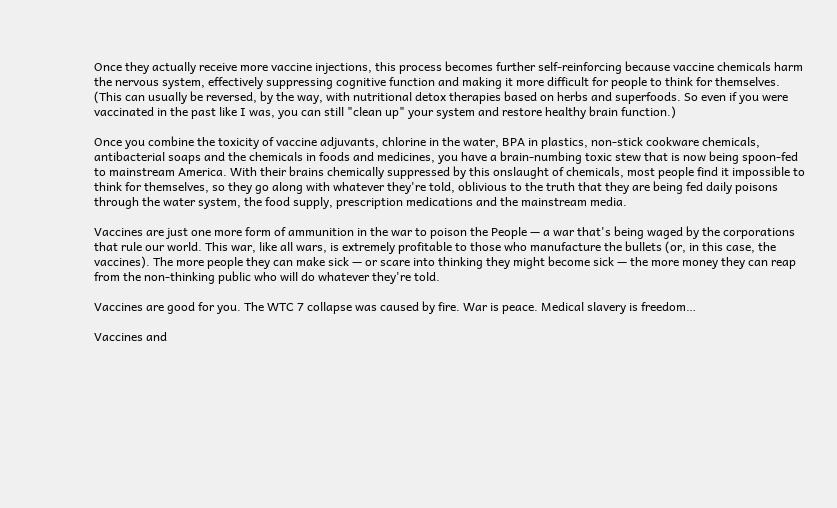Once they actually receive more vaccine injections, this process becomes further self-reinforcing because vaccine chemicals harm the nervous system, effectively suppressing cognitive function and making it more difficult for people to think for themselves. (This can usually be reversed, by the way, with nutritional detox therapies based on herbs and superfoods. So even if you were vaccinated in the past like I was, you can still "clean up" your system and restore healthy brain function.)

Once you combine the toxicity of vaccine adjuvants, chlorine in the water, BPA in plastics, non-stick cookware chemicals, antibacterial soaps and the chemicals in foods and medicines, you have a brain-numbing toxic stew that is now being spoon-fed to mainstream America. With their brains chemically suppressed by this onslaught of chemicals, most people find it impossible to think for themselves, so they go along with whatever they're told, oblivious to the truth that they are being fed daily poisons through the water system, the food supply, prescription medications and the mainstream media.

Vaccines are just one more form of ammunition in the war to poison the People — a war that's being waged by the corporations that rule our world. This war, like all wars, is extremely profitable to those who manufacture the bullets (or, in this case, the vaccines). The more people they can make sick — or scare into thinking they might become sick — the more money they can reap from the non-thinking public who will do whatever they're told.

Vaccines are good for you. The WTC 7 collapse was caused by fire. War is peace. Medical slavery is freedom…

Vaccines and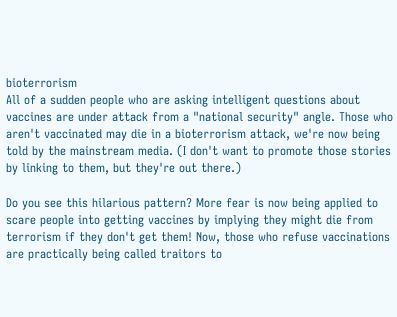bioterrorism
All of a sudden people who are asking intelligent questions about vaccines are under attack from a "national security" angle. Those who aren't vaccinated may die in a bioterrorism attack, we're now being told by the mainstream media. (I don't want to promote those stories by linking to them, but they're out there.)

Do you see this hilarious pattern? More fear is now being applied to scare people into getting vaccines by implying they might die from terrorism if they don't get them! Now, those who refuse vaccinations are practically being called traitors to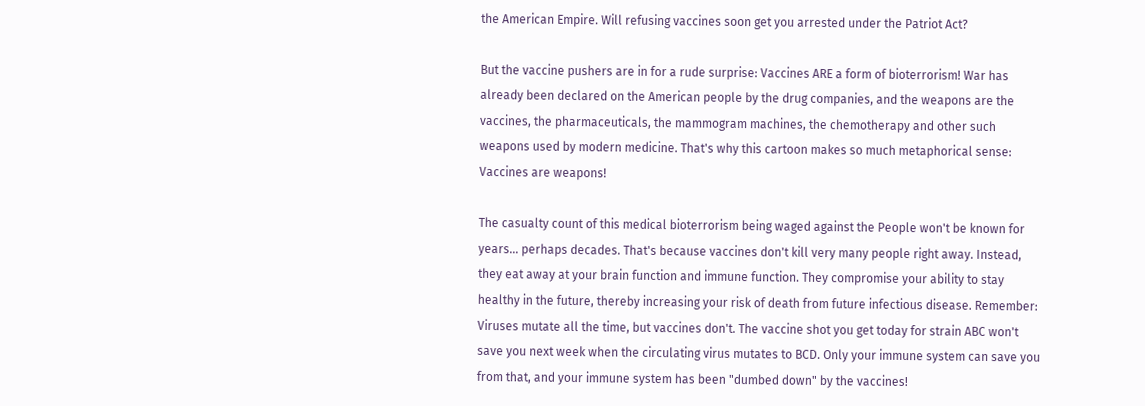the American Empire. Will refusing vaccines soon get you arrested under the Patriot Act?

But the vaccine pushers are in for a rude surprise: Vaccines ARE a form of bioterrorism! War has already been declared on the American people by the drug companies, and the weapons are the vaccines, the pharmaceuticals, the mammogram machines, the chemotherapy and other such weapons used by modern medicine. That's why this cartoon makes so much metaphorical sense: Vaccines are weapons!

The casualty count of this medical bioterrorism being waged against the People won't be known for years… perhaps decades. That's because vaccines don't kill very many people right away. Instead, they eat away at your brain function and immune function. They compromise your ability to stay healthy in the future, thereby increasing your risk of death from future infectious disease. Remember: Viruses mutate all the time, but vaccines don't. The vaccine shot you get today for strain ABC won't save you next week when the circulating virus mutates to BCD. Only your immune system can save you from that, and your immune system has been "dumbed down" by the vaccines!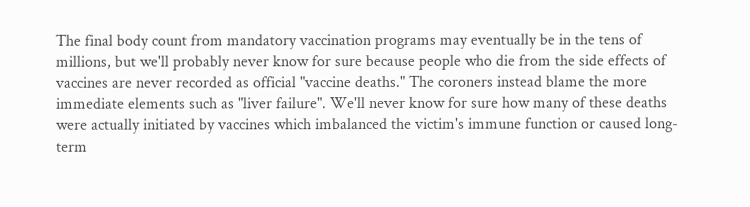The final body count from mandatory vaccination programs may eventually be in the tens of millions, but we'll probably never know for sure because people who die from the side effects of vaccines are never recorded as official "vaccine deaths." The coroners instead blame the more immediate elements such as "liver failure". We'll never know for sure how many of these deaths were actually initiated by vaccines which imbalanced the victim's immune function or caused long-term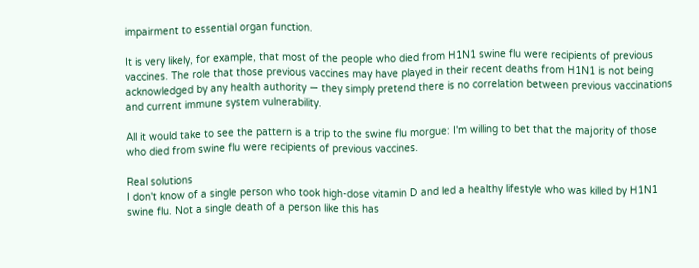impairment to essential organ function.

It is very likely, for example, that most of the people who died from H1N1 swine flu were recipients of previous vaccines. The role that those previous vaccines may have played in their recent deaths from H1N1 is not being acknowledged by any health authority — they simply pretend there is no correlation between previous vaccinations and current immune system vulnerability.

All it would take to see the pattern is a trip to the swine flu morgue: I'm willing to bet that the majority of those who died from swine flu were recipients of previous vaccines.

Real solutions
I don't know of a single person who took high-dose vitamin D and led a healthy lifestyle who was killed by H1N1 swine flu. Not a single death of a person like this has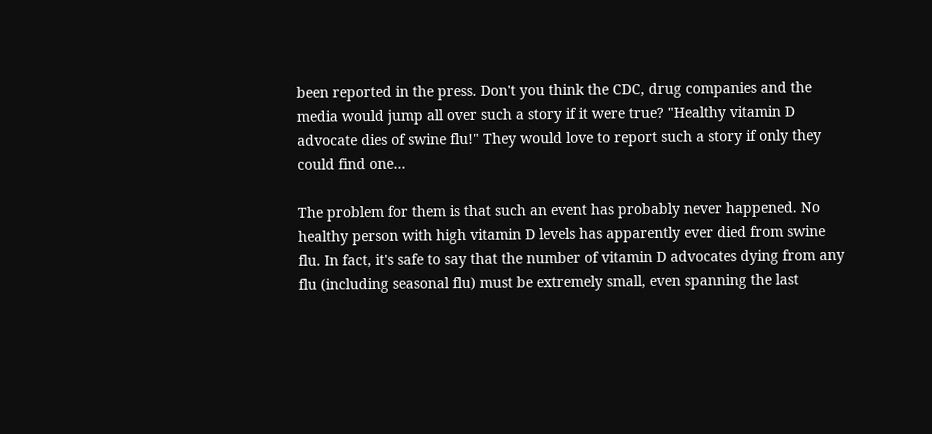been reported in the press. Don't you think the CDC, drug companies and the media would jump all over such a story if it were true? "Healthy vitamin D advocate dies of swine flu!" They would love to report such a story if only they could find one…

The problem for them is that such an event has probably never happened. No healthy person with high vitamin D levels has apparently ever died from swine flu. In fact, it's safe to say that the number of vitamin D advocates dying from any flu (including seasonal flu) must be extremely small, even spanning the last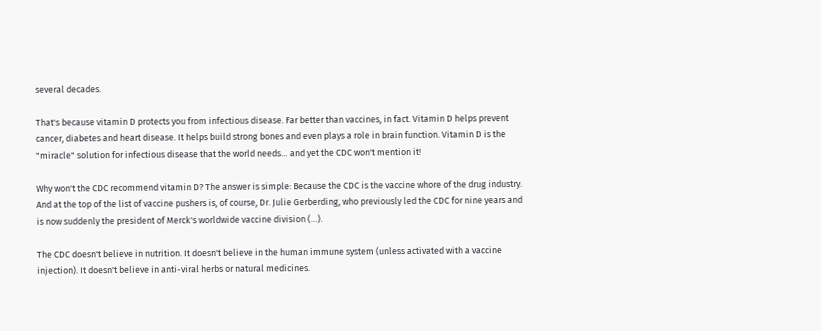several decades.

That's because vitamin D protects you from infectious disease. Far better than vaccines, in fact. Vitamin D helps prevent cancer, diabetes and heart disease. It helps build strong bones and even plays a role in brain function. Vitamin D is the "miracle" solution for infectious disease that the world needs… and yet the CDC won't mention it!

Why won't the CDC recommend vitamin D? The answer is simple: Because the CDC is the vaccine whore of the drug industry. And at the top of the list of vaccine pushers is, of course, Dr. Julie Gerberding, who previously led the CDC for nine years and is now suddenly the president of Merck's worldwide vaccine division (…).

The CDC doesn't believe in nutrition. It doesn't believe in the human immune system (unless activated with a vaccine injection). It doesn't believe in anti-viral herbs or natural medicines.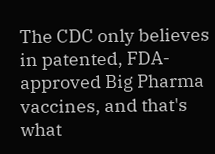The CDC only believes in patented, FDA-approved Big Pharma vaccines, and that's what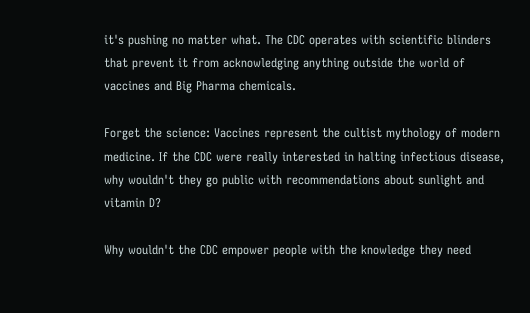it's pushing no matter what. The CDC operates with scientific blinders that prevent it from acknowledging anything outside the world of vaccines and Big Pharma chemicals.

Forget the science: Vaccines represent the cultist mythology of modern medicine. If the CDC were really interested in halting infectious disease, why wouldn't they go public with recommendations about sunlight and vitamin D?

Why wouldn't the CDC empower people with the knowledge they need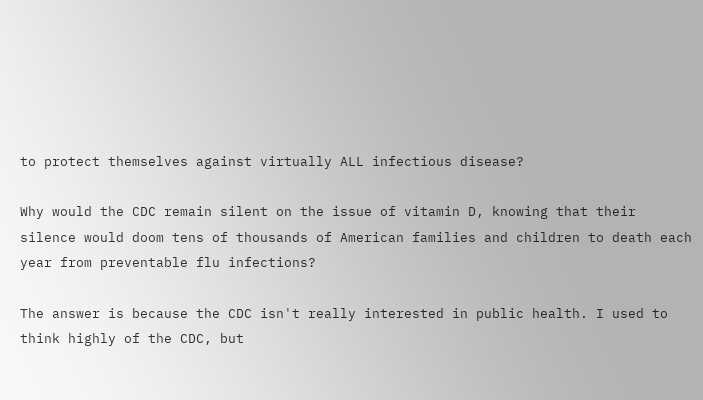to protect themselves against virtually ALL infectious disease?

Why would the CDC remain silent on the issue of vitamin D, knowing that their silence would doom tens of thousands of American families and children to death each year from preventable flu infections?

The answer is because the CDC isn't really interested in public health. I used to think highly of the CDC, but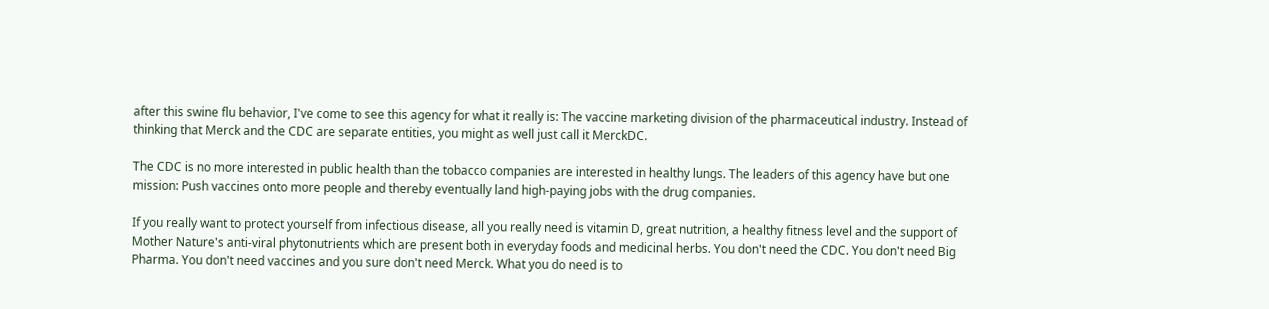after this swine flu behavior, I've come to see this agency for what it really is: The vaccine marketing division of the pharmaceutical industry. Instead of thinking that Merck and the CDC are separate entities, you might as well just call it MerckDC.

The CDC is no more interested in public health than the tobacco companies are interested in healthy lungs. The leaders of this agency have but one mission: Push vaccines onto more people and thereby eventually land high-paying jobs with the drug companies.

If you really want to protect yourself from infectious disease, all you really need is vitamin D, great nutrition, a healthy fitness level and the support of Mother Nature's anti-viral phytonutrients which are present both in everyday foods and medicinal herbs. You don't need the CDC. You don't need Big Pharma. You don't need vaccines and you sure don't need Merck. What you do need is to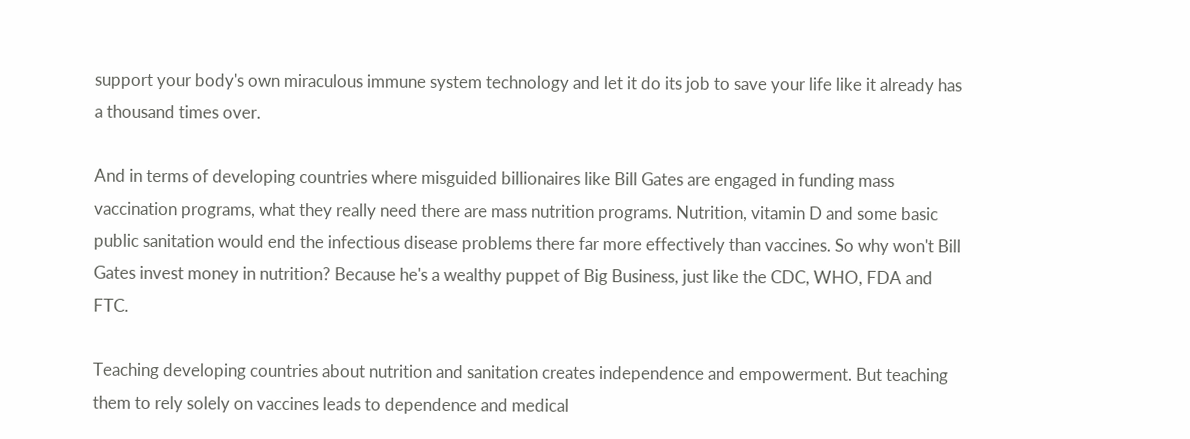support your body's own miraculous immune system technology and let it do its job to save your life like it already has a thousand times over.

And in terms of developing countries where misguided billionaires like Bill Gates are engaged in funding mass vaccination programs, what they really need there are mass nutrition programs. Nutrition, vitamin D and some basic public sanitation would end the infectious disease problems there far more effectively than vaccines. So why won't Bill Gates invest money in nutrition? Because he's a wealthy puppet of Big Business, just like the CDC, WHO, FDA and FTC.

Teaching developing countries about nutrition and sanitation creates independence and empowerment. But teaching them to rely solely on vaccines leads to dependence and medical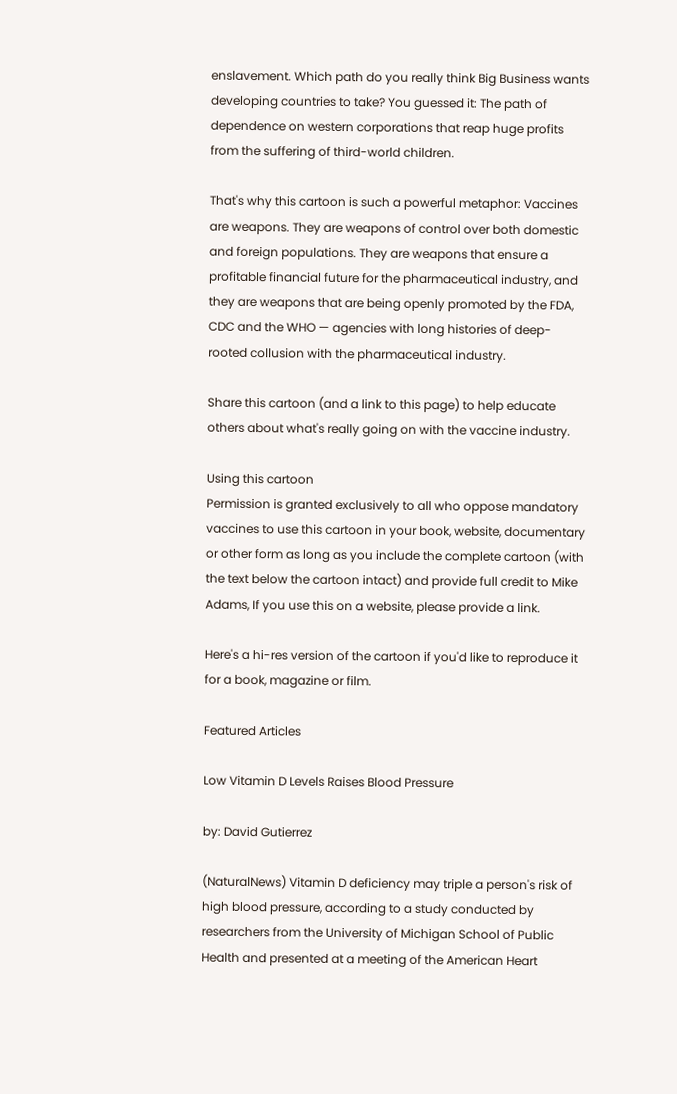enslavement. Which path do you really think Big Business wants developing countries to take? You guessed it: The path of dependence on western corporations that reap huge profits from the suffering of third-world children.

That's why this cartoon is such a powerful metaphor: Vaccines are weapons. They are weapons of control over both domestic and foreign populations. They are weapons that ensure a profitable financial future for the pharmaceutical industry, and they are weapons that are being openly promoted by the FDA, CDC and the WHO — agencies with long histories of deep-rooted collusion with the pharmaceutical industry.

Share this cartoon (and a link to this page) to help educate others about what's really going on with the vaccine industry.

Using this cartoon
Permission is granted exclusively to all who oppose mandatory vaccines to use this cartoon in your book, website, documentary or other form as long as you include the complete cartoon (with the text below the cartoon intact) and provide full credit to Mike Adams, If you use this on a website, please provide a link.

Here's a hi-res version of the cartoon if you'd like to reproduce it for a book, magazine or film.

Featured Articles

Low Vitamin D Levels Raises Blood Pressure

by: David Gutierrez

(NaturalNews) Vitamin D deficiency may triple a person's risk of high blood pressure, according to a study conducted by researchers from the University of Michigan School of Public Health and presented at a meeting of the American Heart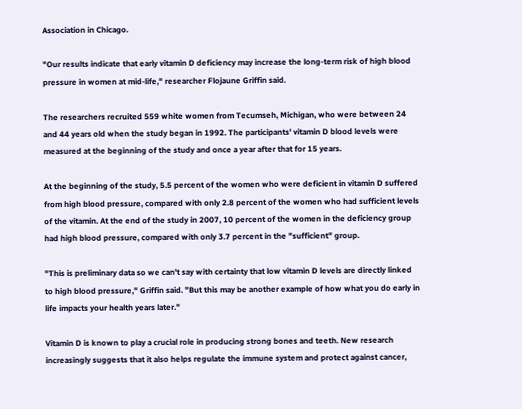Association in Chicago.

"Our results indicate that early vitamin D deficiency may increase the long-term risk of high blood pressure in women at mid-life," researcher Flojaune Griffin said.

The researchers recruited 559 white women from Tecumseh, Michigan, who were between 24 and 44 years old when the study began in 1992. The participants' vitamin D blood levels were measured at the beginning of the study and once a year after that for 15 years.

At the beginning of the study, 5.5 percent of the women who were deficient in vitamin D suffered from high blood pressure, compared with only 2.8 percent of the women who had sufficient levels of the vitamin. At the end of the study in 2007, 10 percent of the women in the deficiency group had high blood pressure, compared with only 3.7 percent in the "sufficient" group.

"This is preliminary data so we can't say with certainty that low vitamin D levels are directly linked to high blood pressure," Griffin said. "But this may be another example of how what you do early in life impacts your health years later."

Vitamin D is known to play a crucial role in producing strong bones and teeth. New research increasingly suggests that it also helps regulate the immune system and protect against cancer,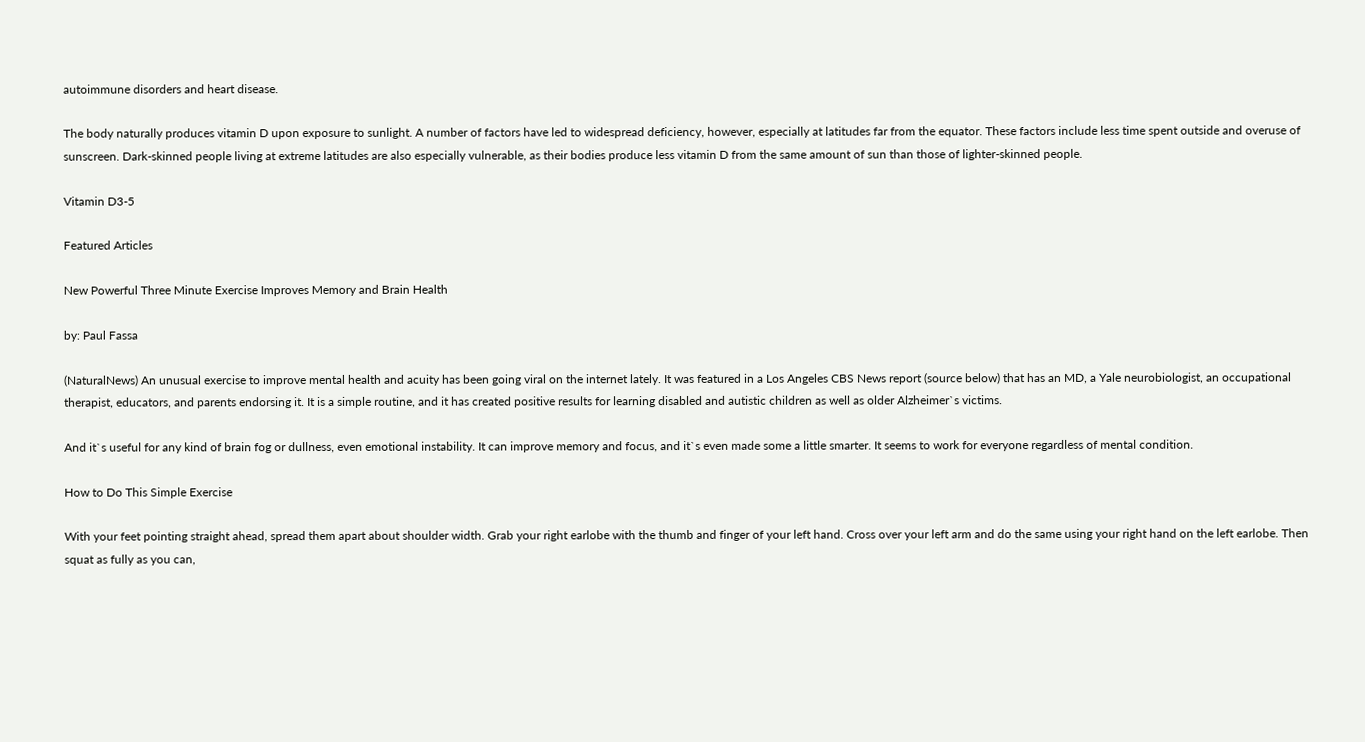autoimmune disorders and heart disease.

The body naturally produces vitamin D upon exposure to sunlight. A number of factors have led to widespread deficiency, however, especially at latitudes far from the equator. These factors include less time spent outside and overuse of sunscreen. Dark-skinned people living at extreme latitudes are also especially vulnerable, as their bodies produce less vitamin D from the same amount of sun than those of lighter-skinned people.

Vitamin D3-5

Featured Articles

New Powerful Three Minute Exercise Improves Memory and Brain Health

by: Paul Fassa

(NaturalNews) An unusual exercise to improve mental health and acuity has been going viral on the internet lately. It was featured in a Los Angeles CBS News report (source below) that has an MD, a Yale neurobiologist, an occupational therapist, educators, and parents endorsing it. It is a simple routine, and it has created positive results for learning disabled and autistic children as well as older Alzheimer`s victims.

And it`s useful for any kind of brain fog or dullness, even emotional instability. It can improve memory and focus, and it`s even made some a little smarter. It seems to work for everyone regardless of mental condition.

How to Do This Simple Exercise

With your feet pointing straight ahead, spread them apart about shoulder width. Grab your right earlobe with the thumb and finger of your left hand. Cross over your left arm and do the same using your right hand on the left earlobe. Then squat as fully as you can,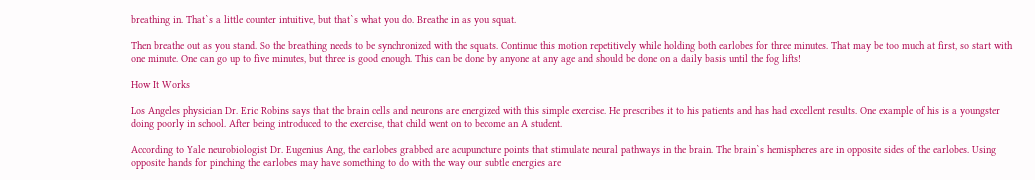breathing in. That`s a little counter intuitive, but that`s what you do. Breathe in as you squat.

Then breathe out as you stand. So the breathing needs to be synchronized with the squats. Continue this motion repetitively while holding both earlobes for three minutes. That may be too much at first, so start with one minute. One can go up to five minutes, but three is good enough. This can be done by anyone at any age and should be done on a daily basis until the fog lifts!

How It Works

Los Angeles physician Dr. Eric Robins says that the brain cells and neurons are energized with this simple exercise. He prescribes it to his patients and has had excellent results. One example of his is a youngster doing poorly in school. After being introduced to the exercise, that child went on to become an A student.

According to Yale neurobiologist Dr. Eugenius Ang, the earlobes grabbed are acupuncture points that stimulate neural pathways in the brain. The brain`s hemispheres are in opposite sides of the earlobes. Using opposite hands for pinching the earlobes may have something to do with the way our subtle energies are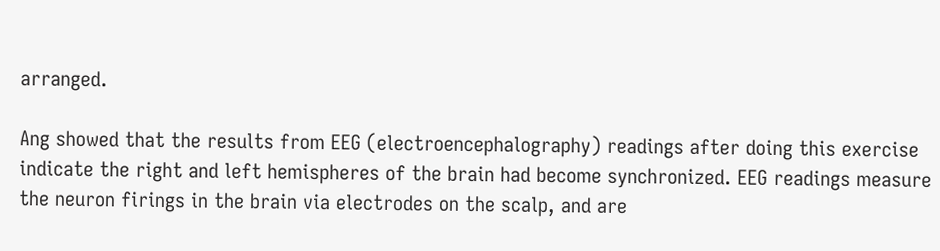arranged.

Ang showed that the results from EEG (electroencephalography) readings after doing this exercise indicate the right and left hemispheres of the brain had become synchronized. EEG readings measure the neuron firings in the brain via electrodes on the scalp, and are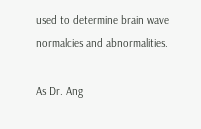used to determine brain wave normalcies and abnormalities.

As Dr. Ang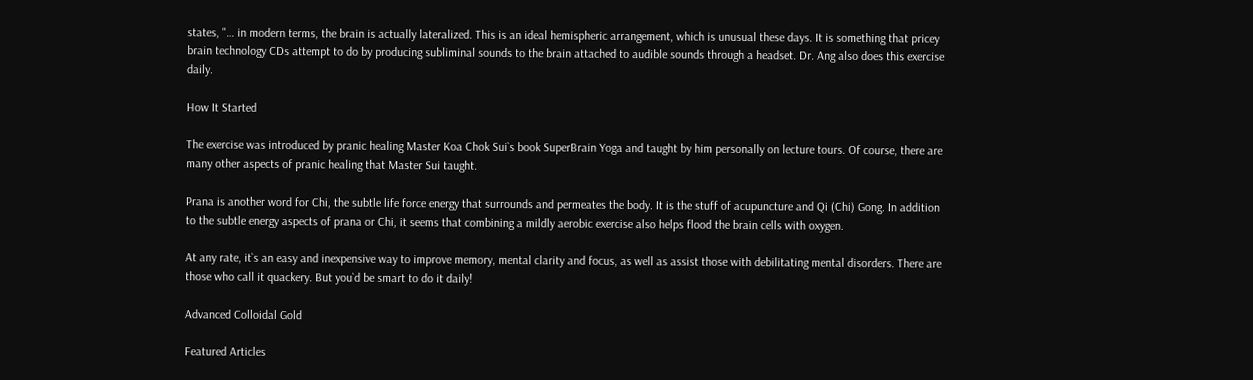states, "… in modern terms, the brain is actually lateralized. This is an ideal hemispheric arrangement, which is unusual these days. It is something that pricey brain technology CDs attempt to do by producing subliminal sounds to the brain attached to audible sounds through a headset. Dr. Ang also does this exercise daily.

How It Started

The exercise was introduced by pranic healing Master Koa Chok Sui`s book SuperBrain Yoga and taught by him personally on lecture tours. Of course, there are many other aspects of pranic healing that Master Sui taught.

Prana is another word for Chi, the subtle life force energy that surrounds and permeates the body. It is the stuff of acupuncture and Qi (Chi) Gong. In addition to the subtle energy aspects of prana or Chi, it seems that combining a mildly aerobic exercise also helps flood the brain cells with oxygen.

At any rate, it`s an easy and inexpensive way to improve memory, mental clarity and focus, as well as assist those with debilitating mental disorders. There are those who call it quackery. But you`d be smart to do it daily!

Advanced Colloidal Gold

Featured Articles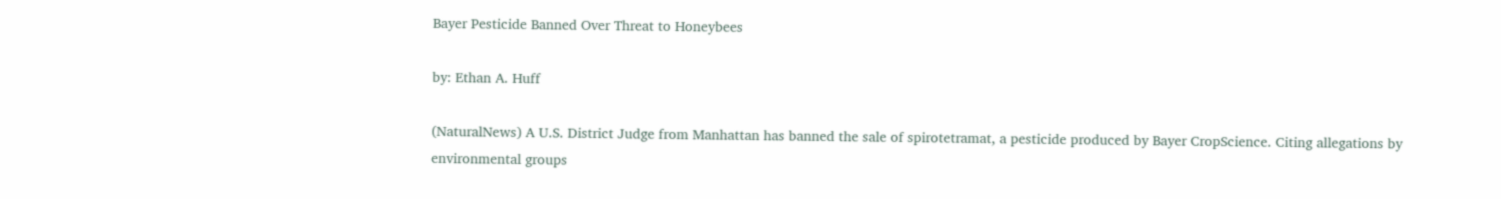Bayer Pesticide Banned Over Threat to Honeybees

by: Ethan A. Huff

(NaturalNews) A U.S. District Judge from Manhattan has banned the sale of spirotetramat, a pesticide produced by Bayer CropScience. Citing allegations by environmental groups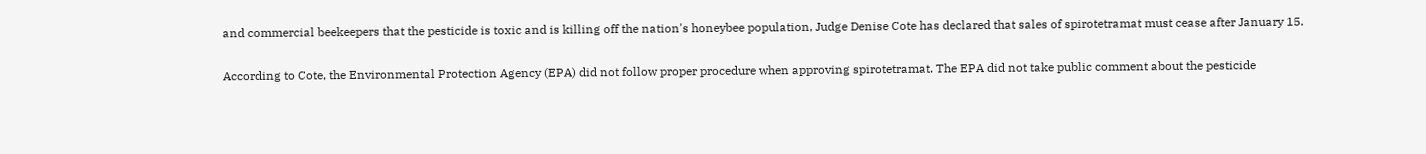and commercial beekeepers that the pesticide is toxic and is killing off the nation's honeybee population, Judge Denise Cote has declared that sales of spirotetramat must cease after January 15.

According to Cote, the Environmental Protection Agency (EPA) did not follow proper procedure when approving spirotetramat. The EPA did not take public comment about the pesticide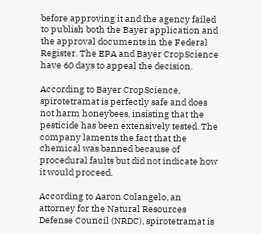before approving it and the agency failed to publish both the Bayer application and the approval documents in the Federal Register. The EPA and Bayer CropScience have 60 days to appeal the decision.

According to Bayer CropScience, spirotetramat is perfectly safe and does not harm honeybees, insisting that the pesticide has been extensively tested. The company laments the fact that the chemical was banned because of procedural faults but did not indicate how it would proceed.

According to Aaron Colangelo, an attorney for the Natural Resources Defense Council (NRDC), spirotetramat is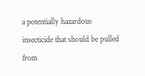a potentially hazardous insecticide that should be pulled from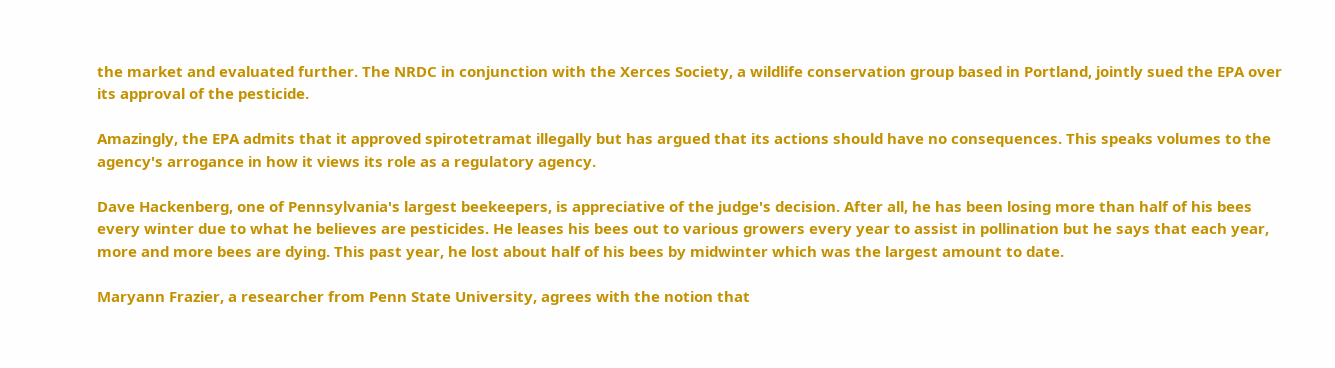the market and evaluated further. The NRDC in conjunction with the Xerces Society, a wildlife conservation group based in Portland, jointly sued the EPA over its approval of the pesticide.

Amazingly, the EPA admits that it approved spirotetramat illegally but has argued that its actions should have no consequences. This speaks volumes to the agency's arrogance in how it views its role as a regulatory agency.

Dave Hackenberg, one of Pennsylvania's largest beekeepers, is appreciative of the judge's decision. After all, he has been losing more than half of his bees every winter due to what he believes are pesticides. He leases his bees out to various growers every year to assist in pollination but he says that each year, more and more bees are dying. This past year, he lost about half of his bees by midwinter which was the largest amount to date.

Maryann Frazier, a researcher from Penn State University, agrees with the notion that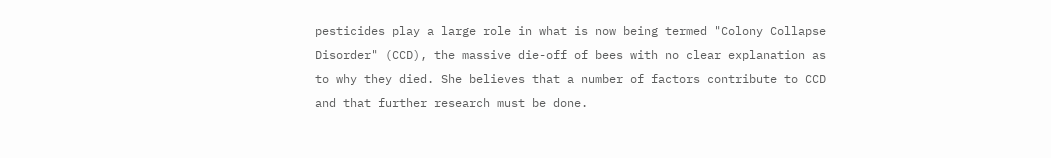pesticides play a large role in what is now being termed "Colony Collapse Disorder" (CCD), the massive die-off of bees with no clear explanation as to why they died. She believes that a number of factors contribute to CCD and that further research must be done.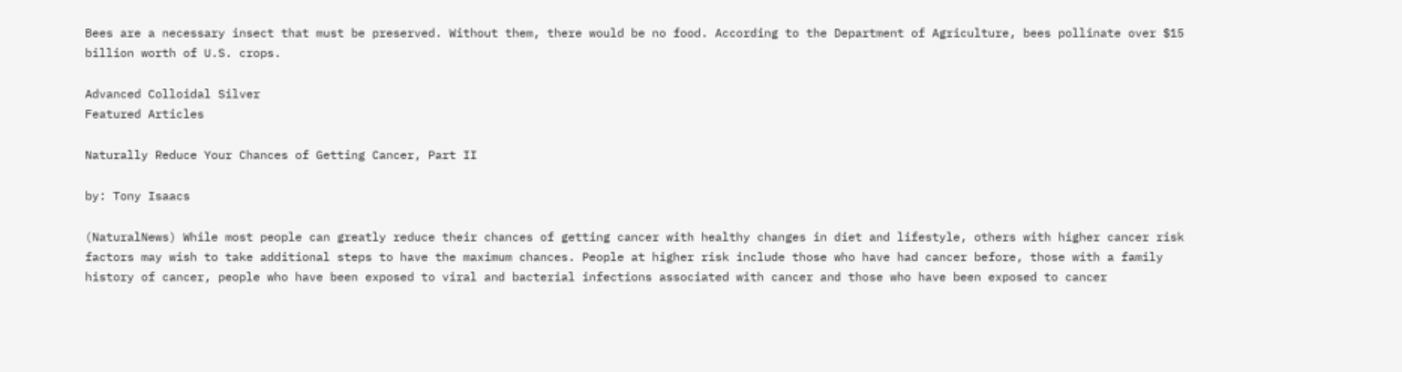Bees are a necessary insect that must be preserved. Without them, there would be no food. According to the Department of Agriculture, bees pollinate over $15 billion worth of U.S. crops.

Advanced Colloidal Silver
Featured Articles

Naturally Reduce Your Chances of Getting Cancer, Part II

by: Tony Isaacs

(NaturalNews) While most people can greatly reduce their chances of getting cancer with healthy changes in diet and lifestyle, others with higher cancer risk factors may wish to take additional steps to have the maximum chances. People at higher risk include those who have had cancer before, those with a family history of cancer, people who have been exposed to viral and bacterial infections associated with cancer and those who have been exposed to cancer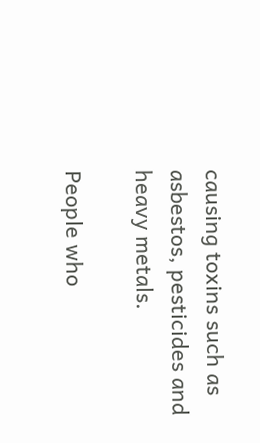causing toxins such as asbestos, pesticides and heavy metals.

People who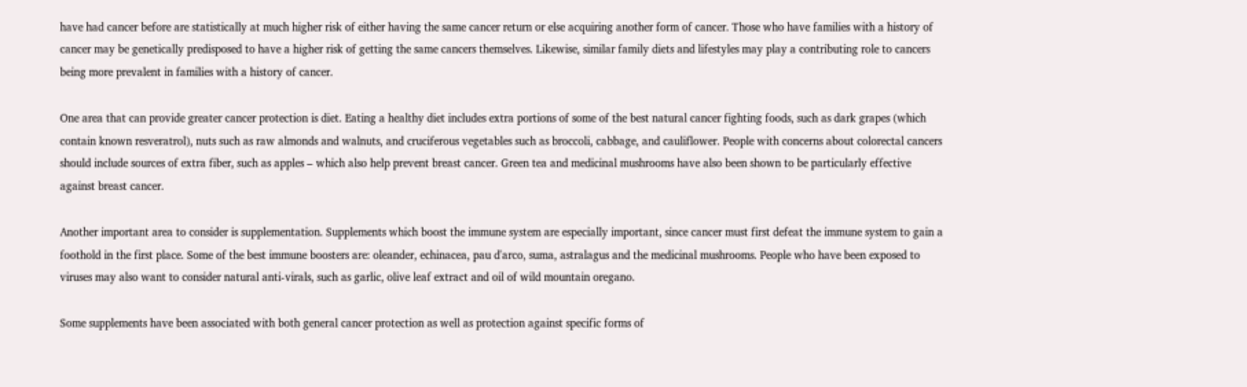have had cancer before are statistically at much higher risk of either having the same cancer return or else acquiring another form of cancer. Those who have families with a history of cancer may be genetically predisposed to have a higher risk of getting the same cancers themselves. Likewise, similar family diets and lifestyles may play a contributing role to cancers being more prevalent in families with a history of cancer.

One area that can provide greater cancer protection is diet. Eating a healthy diet includes extra portions of some of the best natural cancer fighting foods, such as dark grapes (which contain known resveratrol), nuts such as raw almonds and walnuts, and cruciferous vegetables such as broccoli, cabbage, and cauliflower. People with concerns about colorectal cancers should include sources of extra fiber, such as apples – which also help prevent breast cancer. Green tea and medicinal mushrooms have also been shown to be particularly effective against breast cancer.

Another important area to consider is supplementation. Supplements which boost the immune system are especially important, since cancer must first defeat the immune system to gain a foothold in the first place. Some of the best immune boosters are: oleander, echinacea, pau d'arco, suma, astralagus and the medicinal mushrooms. People who have been exposed to viruses may also want to consider natural anti-virals, such as garlic, olive leaf extract and oil of wild mountain oregano.

Some supplements have been associated with both general cancer protection as well as protection against specific forms of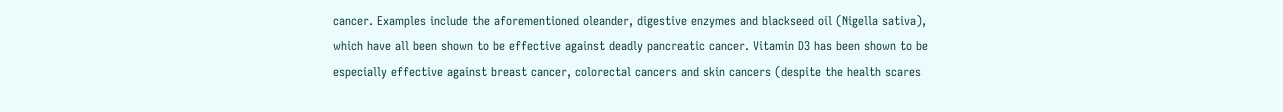cancer. Examples include the aforementioned oleander, digestive enzymes and blackseed oil (Nigella sativa), which have all been shown to be effective against deadly pancreatic cancer. Vitamin D3 has been shown to be especially effective against breast cancer, colorectal cancers and skin cancers (despite the health scares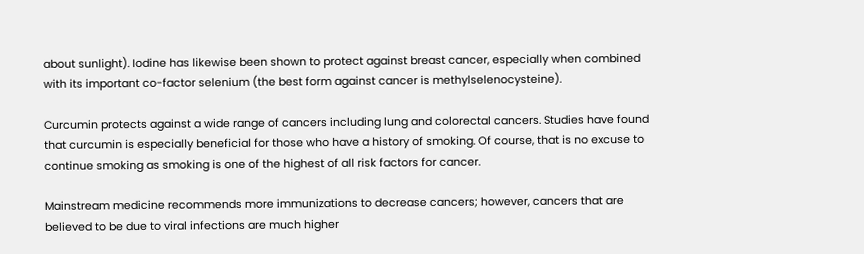about sunlight). Iodine has likewise been shown to protect against breast cancer, especially when combined with its important co-factor selenium (the best form against cancer is methylselenocysteine).

Curcumin protects against a wide range of cancers including lung and colorectal cancers. Studies have found that curcumin is especially beneficial for those who have a history of smoking. Of course, that is no excuse to continue smoking as smoking is one of the highest of all risk factors for cancer.

Mainstream medicine recommends more immunizations to decrease cancers; however, cancers that are believed to be due to viral infections are much higher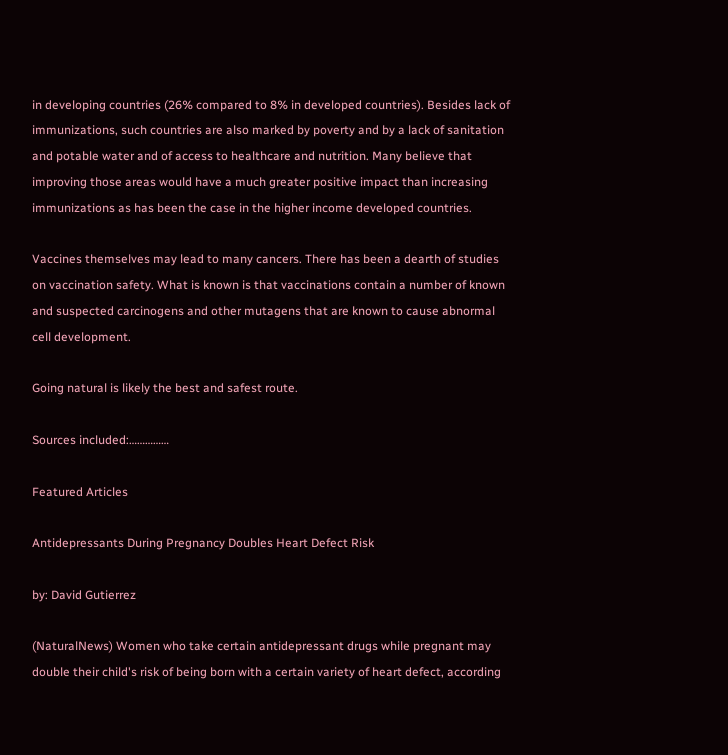in developing countries (26% compared to 8% in developed countries). Besides lack of immunizations, such countries are also marked by poverty and by a lack of sanitation and potable water and of access to healthcare and nutrition. Many believe that improving those areas would have a much greater positive impact than increasing immunizations as has been the case in the higher income developed countries.

Vaccines themselves may lead to many cancers. There has been a dearth of studies on vaccination safety. What is known is that vaccinations contain a number of known and suspected carcinogens and other mutagens that are known to cause abnormal cell development.

Going natural is likely the best and safest route.

Sources included:……………

Featured Articles

Antidepressants During Pregnancy Doubles Heart Defect Risk

by: David Gutierrez

(NaturalNews) Women who take certain antidepressant drugs while pregnant may double their child's risk of being born with a certain variety of heart defect, according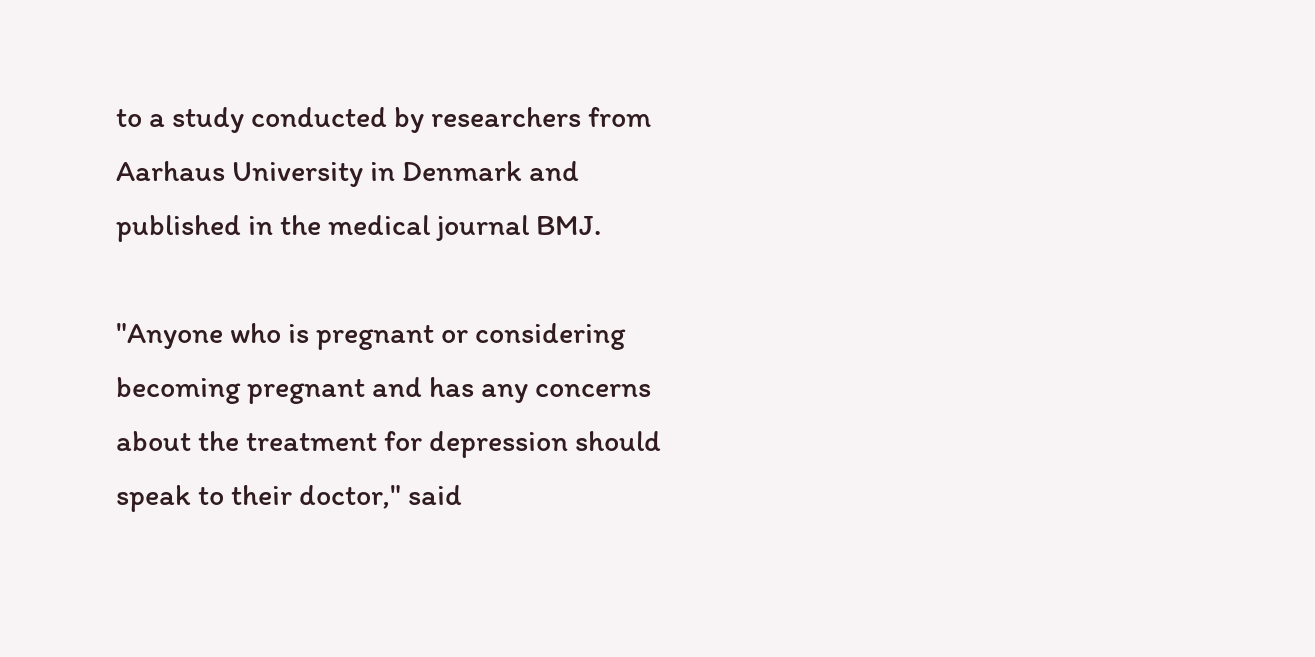to a study conducted by researchers from Aarhaus University in Denmark and published in the medical journal BMJ.

"Anyone who is pregnant or considering becoming pregnant and has any concerns about the treatment for depression should speak to their doctor," said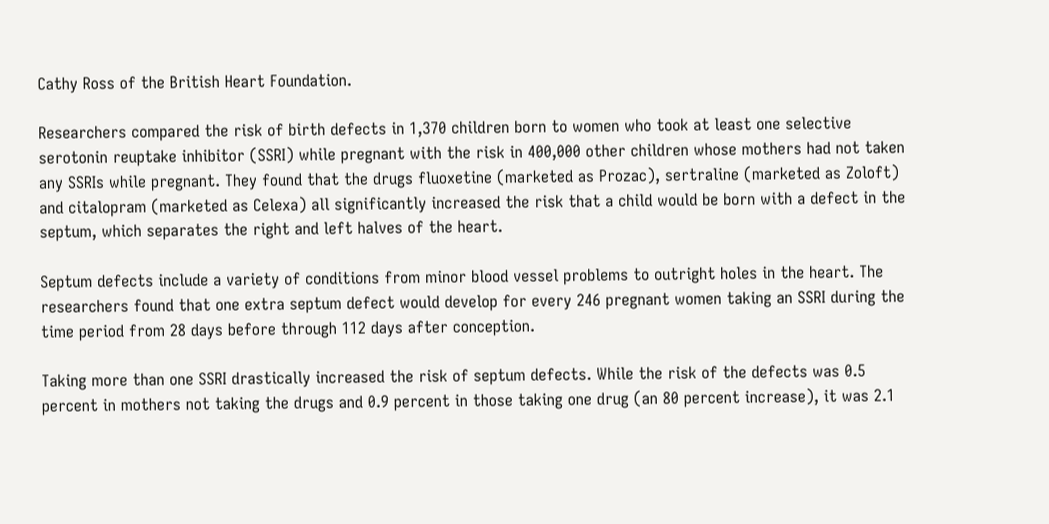Cathy Ross of the British Heart Foundation.

Researchers compared the risk of birth defects in 1,370 children born to women who took at least one selective serotonin reuptake inhibitor (SSRI) while pregnant with the risk in 400,000 other children whose mothers had not taken any SSRIs while pregnant. They found that the drugs fluoxetine (marketed as Prozac), sertraline (marketed as Zoloft) and citalopram (marketed as Celexa) all significantly increased the risk that a child would be born with a defect in the septum, which separates the right and left halves of the heart.

Septum defects include a variety of conditions from minor blood vessel problems to outright holes in the heart. The researchers found that one extra septum defect would develop for every 246 pregnant women taking an SSRI during the time period from 28 days before through 112 days after conception.

Taking more than one SSRI drastically increased the risk of septum defects. While the risk of the defects was 0.5 percent in mothers not taking the drugs and 0.9 percent in those taking one drug (an 80 percent increase), it was 2.1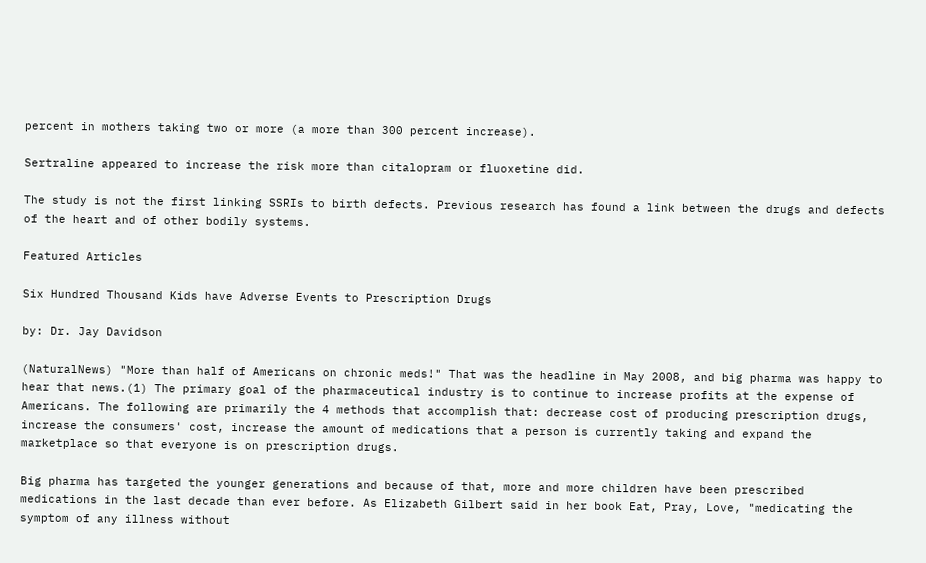percent in mothers taking two or more (a more than 300 percent increase).

Sertraline appeared to increase the risk more than citalopram or fluoxetine did.

The study is not the first linking SSRIs to birth defects. Previous research has found a link between the drugs and defects of the heart and of other bodily systems.

Featured Articles

Six Hundred Thousand Kids have Adverse Events to Prescription Drugs

by: Dr. Jay Davidson

(NaturalNews) "More than half of Americans on chronic meds!" That was the headline in May 2008, and big pharma was happy to hear that news.(1) The primary goal of the pharmaceutical industry is to continue to increase profits at the expense of Americans. The following are primarily the 4 methods that accomplish that: decrease cost of producing prescription drugs, increase the consumers' cost, increase the amount of medications that a person is currently taking and expand the marketplace so that everyone is on prescription drugs.

Big pharma has targeted the younger generations and because of that, more and more children have been prescribed medications in the last decade than ever before. As Elizabeth Gilbert said in her book Eat, Pray, Love, "medicating the symptom of any illness without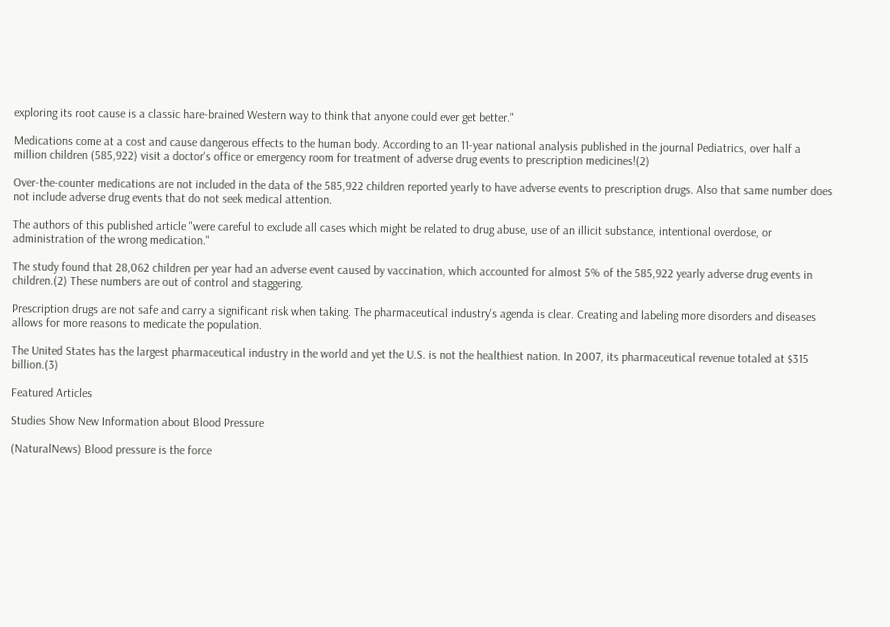exploring its root cause is a classic hare-brained Western way to think that anyone could ever get better."

Medications come at a cost and cause dangerous effects to the human body. According to an 11-year national analysis published in the journal Pediatrics, over half a million children (585,922) visit a doctor's office or emergency room for treatment of adverse drug events to prescription medicines!(2)

Over-the-counter medications are not included in the data of the 585,922 children reported yearly to have adverse events to prescription drugs. Also that same number does not include adverse drug events that do not seek medical attention.

The authors of this published article "were careful to exclude all cases which might be related to drug abuse, use of an illicit substance, intentional overdose, or administration of the wrong medication."

The study found that 28,062 children per year had an adverse event caused by vaccination, which accounted for almost 5% of the 585,922 yearly adverse drug events in children.(2) These numbers are out of control and staggering.

Prescription drugs are not safe and carry a significant risk when taking. The pharmaceutical industry's agenda is clear. Creating and labeling more disorders and diseases allows for more reasons to medicate the population.

The United States has the largest pharmaceutical industry in the world and yet the U.S. is not the healthiest nation. In 2007, its pharmaceutical revenue totaled at $315 billion.(3)

Featured Articles

Studies Show New Information about Blood Pressure

(NaturalNews) Blood pressure is the force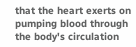that the heart exerts on pumping blood through the body's circulation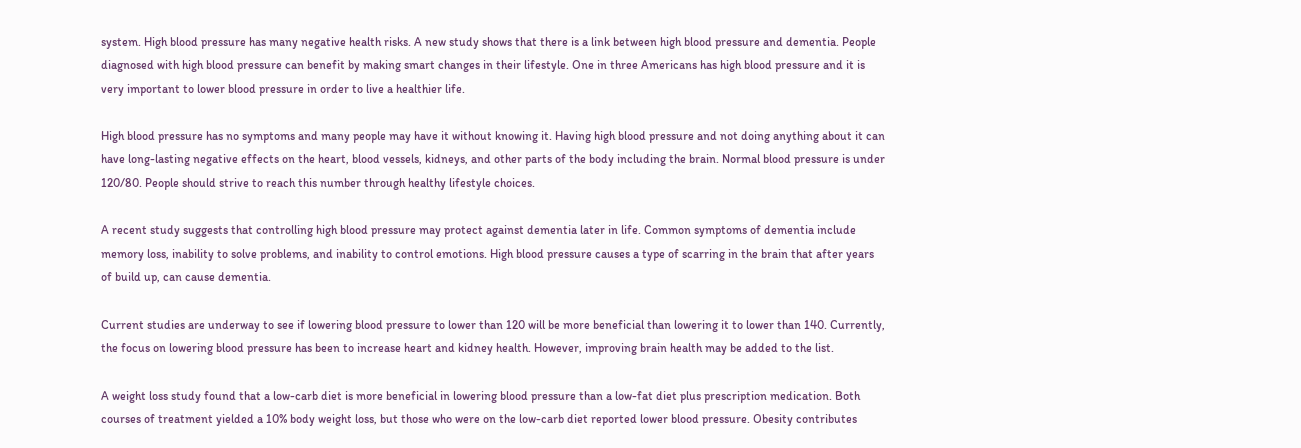system. High blood pressure has many negative health risks. A new study shows that there is a link between high blood pressure and dementia. People diagnosed with high blood pressure can benefit by making smart changes in their lifestyle. One in three Americans has high blood pressure and it is very important to lower blood pressure in order to live a healthier life.

High blood pressure has no symptoms and many people may have it without knowing it. Having high blood pressure and not doing anything about it can have long-lasting negative effects on the heart, blood vessels, kidneys, and other parts of the body including the brain. Normal blood pressure is under 120/80. People should strive to reach this number through healthy lifestyle choices.

A recent study suggests that controlling high blood pressure may protect against dementia later in life. Common symptoms of dementia include memory loss, inability to solve problems, and inability to control emotions. High blood pressure causes a type of scarring in the brain that after years of build up, can cause dementia.

Current studies are underway to see if lowering blood pressure to lower than 120 will be more beneficial than lowering it to lower than 140. Currently, the focus on lowering blood pressure has been to increase heart and kidney health. However, improving brain health may be added to the list.

A weight loss study found that a low-carb diet is more beneficial in lowering blood pressure than a low-fat diet plus prescription medication. Both courses of treatment yielded a 10% body weight loss, but those who were on the low-carb diet reported lower blood pressure. Obesity contributes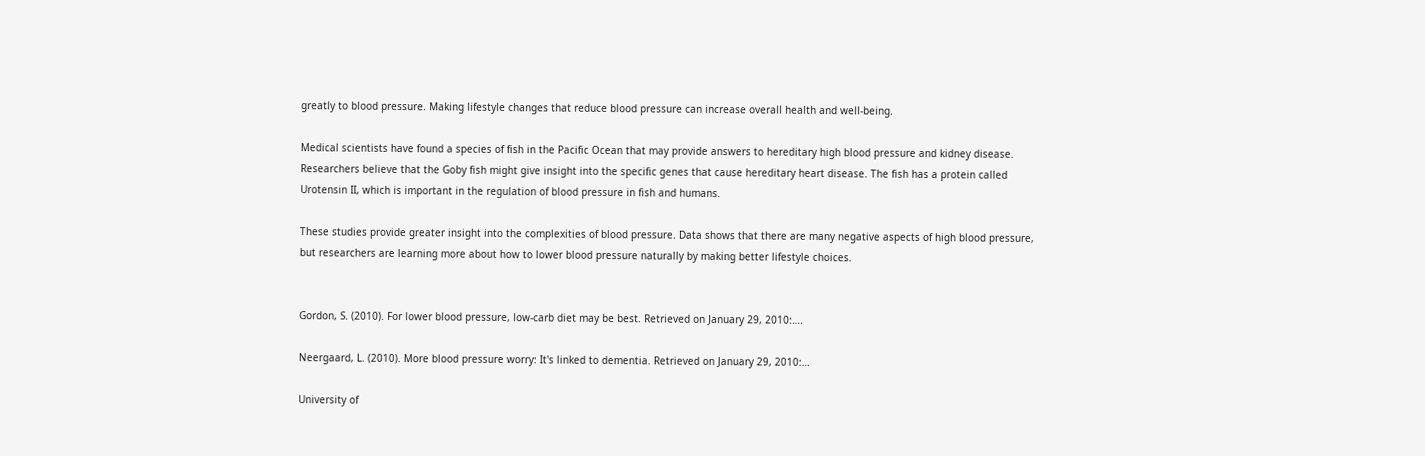greatly to blood pressure. Making lifestyle changes that reduce blood pressure can increase overall health and well-being.

Medical scientists have found a species of fish in the Pacific Ocean that may provide answers to hereditary high blood pressure and kidney disease. Researchers believe that the Goby fish might give insight into the specific genes that cause hereditary heart disease. The fish has a protein called Urotensin II, which is important in the regulation of blood pressure in fish and humans.

These studies provide greater insight into the complexities of blood pressure. Data shows that there are many negative aspects of high blood pressure, but researchers are learning more about how to lower blood pressure naturally by making better lifestyle choices.


Gordon, S. (2010). For lower blood pressure, low-carb diet may be best. Retrieved on January 29, 2010:….

Neergaard, L. (2010). More blood pressure worry: It's linked to dementia. Retrieved on January 29, 2010:…

University of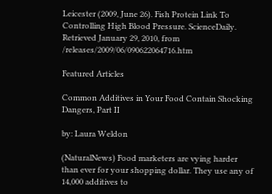Leicester (2009, June 26). Fish Protein Link To Controlling High Blood Pressure. ScienceDaily. Retrieved January 29, 2010, from /releases/2009/06/090622064716.htm

Featured Articles

Common Additives in Your Food Contain Shocking Dangers, Part II

by: Laura Weldon

(NaturalNews) Food marketers are vying harder than ever for your shopping dollar. They use any of 14,000 additives to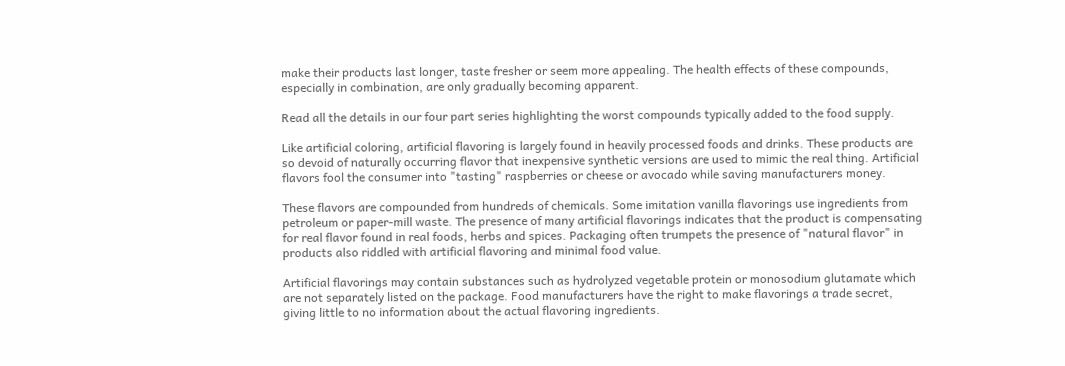make their products last longer, taste fresher or seem more appealing. The health effects of these compounds, especially in combination, are only gradually becoming apparent.

Read all the details in our four part series highlighting the worst compounds typically added to the food supply.

Like artificial coloring, artificial flavoring is largely found in heavily processed foods and drinks. These products are so devoid of naturally occurring flavor that inexpensive synthetic versions are used to mimic the real thing. Artificial flavors fool the consumer into "tasting" raspberries or cheese or avocado while saving manufacturers money.

These flavors are compounded from hundreds of chemicals. Some imitation vanilla flavorings use ingredients from petroleum or paper-mill waste. The presence of many artificial flavorings indicates that the product is compensating for real flavor found in real foods, herbs and spices. Packaging often trumpets the presence of "natural flavor" in products also riddled with artificial flavoring and minimal food value.

Artificial flavorings may contain substances such as hydrolyzed vegetable protein or monosodium glutamate which are not separately listed on the package. Food manufacturers have the right to make flavorings a trade secret, giving little to no information about the actual flavoring ingredients.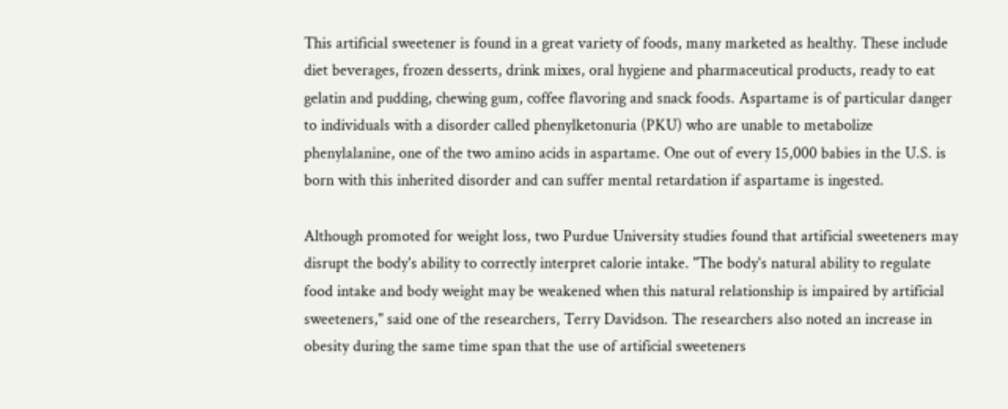This artificial sweetener is found in a great variety of foods, many marketed as healthy. These include diet beverages, frozen desserts, drink mixes, oral hygiene and pharmaceutical products, ready to eat gelatin and pudding, chewing gum, coffee flavoring and snack foods. Aspartame is of particular danger to individuals with a disorder called phenylketonuria (PKU) who are unable to metabolize phenylalanine, one of the two amino acids in aspartame. One out of every 15,000 babies in the U.S. is born with this inherited disorder and can suffer mental retardation if aspartame is ingested.

Although promoted for weight loss, two Purdue University studies found that artificial sweeteners may disrupt the body's ability to correctly interpret calorie intake. "The body's natural ability to regulate food intake and body weight may be weakened when this natural relationship is impaired by artificial sweeteners," said one of the researchers, Terry Davidson. The researchers also noted an increase in obesity during the same time span that the use of artificial sweeteners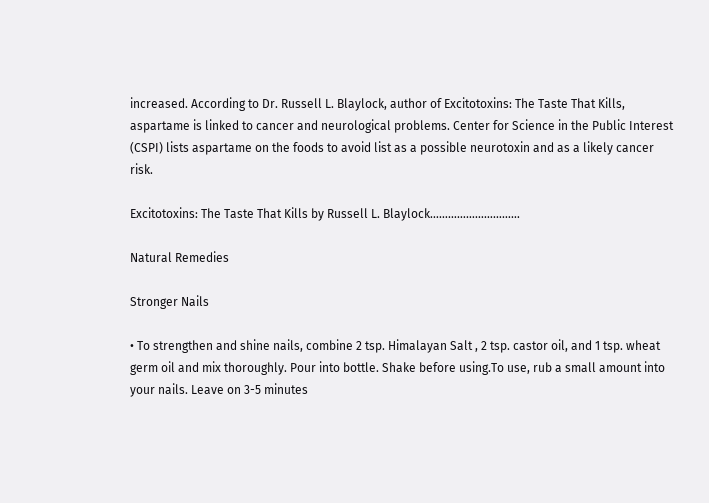increased. According to Dr. Russell L. Blaylock, author of Excitotoxins: The Taste That Kills, aspartame is linked to cancer and neurological problems. Center for Science in the Public Interest (CSPI) lists aspartame on the foods to avoid list as a possible neurotoxin and as a likely cancer risk.

Excitotoxins: The Taste That Kills by Russell L. Blaylock…………………………

Natural Remedies

Stronger Nails

• To strengthen and shine nails, combine 2 tsp. Himalayan Salt , 2 tsp. castor oil, and 1 tsp. wheat germ oil and mix thoroughly. Pour into bottle. Shake before using.To use, rub a small amount into your nails. Leave on 3-5 minutes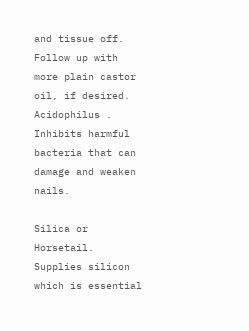and tissue off. Follow up with more plain castor oil, if desired.
Acidophilus . Inhibits harmful bacteria that can damage and weaken nails.

Silica or Horsetail. Supplies silicon which is essential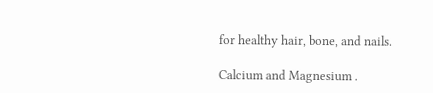for healthy hair, bone, and nails.

Calcium and Magnesium .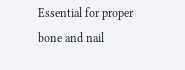Essential for proper bone and nail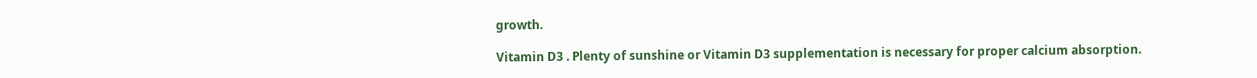growth.

Vitamin D3 . Plenty of sunshine or Vitamin D3 supplementation is necessary for proper calcium absorption.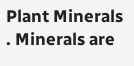Plant Minerals . Minerals are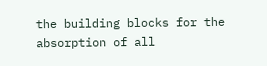the building blocks for the absorption of all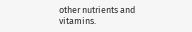other nutrients and vitamins.